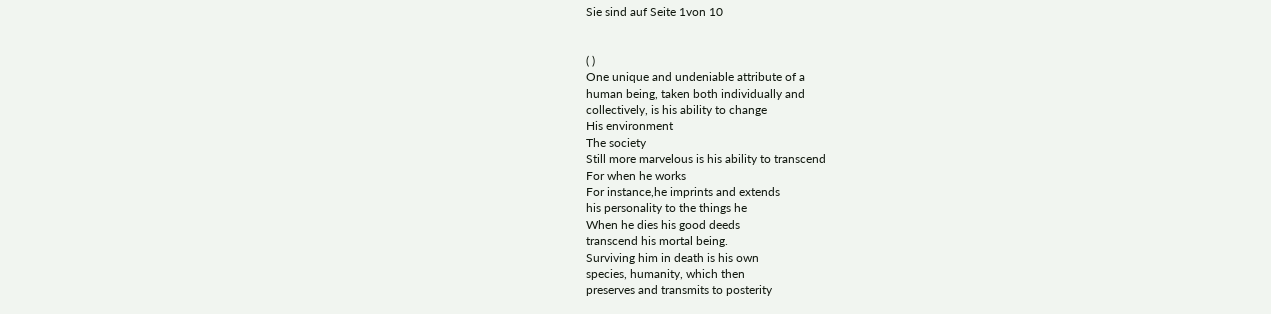Sie sind auf Seite 1von 10


( )
One unique and undeniable attribute of a
human being, taken both individually and
collectively, is his ability to change
His environment
The society
Still more marvelous is his ability to transcend
For when he works
For instance,he imprints and extends
his personality to the things he
When he dies his good deeds
transcend his mortal being.
Surviving him in death is his own
species, humanity, which then
preserves and transmits to posterity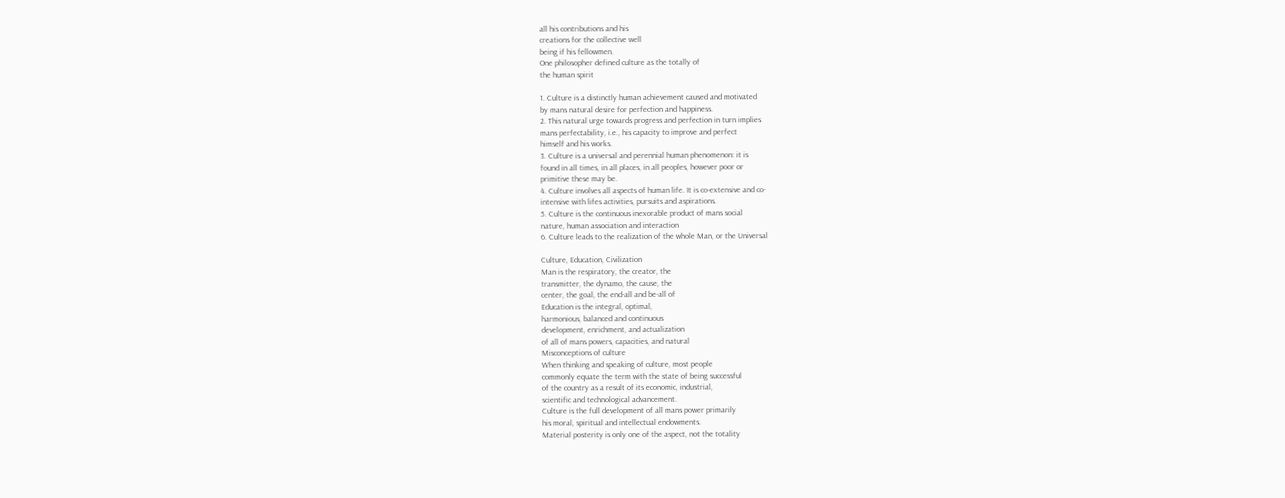all his contributions and his
creations for the collective well
being if his fellowmen.
One philosopher defined culture as the totally of
the human spirit

1. Culture is a distinctly human achievement caused and motivated
by mans natural desire for perfection and happiness.
2. This natural urge towards progress and perfection in turn implies
mans perfectability, i.e., his capacity to improve and perfect
himself and his works.
3. Culture is a universal and perennial human phenomenon: it is
found in all times, in all places, in all peoples, however poor or
primitive these may be.
4. Culture involves all aspects of human life. It is co-extensive and co-
intensive with lifes activities, pursuits and aspirations.
5. Culture is the continuous inexorable product of mans social
nature, human association and interaction
6. Culture leads to the realization of the whole Man, or the Universal

Culture, Education, Civilization
Man is the respiratory, the creator, the
transmitter, the dynamo, the cause, the
center, the goal, the end-all and be-all of
Education is the integral, optimal,
harmonious, balanced and continuous
development, enrichment, and actualization
of all of mans powers, capacities, and natural
Misconceptions of culture
When thinking and speaking of culture, most people
commonly equate the term with the state of being successful
of the country as a result of its economic, industrial,
scientific and technological advancement.
Culture is the full development of all mans power primarily
his moral, spiritual and intellectual endowments.
Material posterity is only one of the aspect, not the totality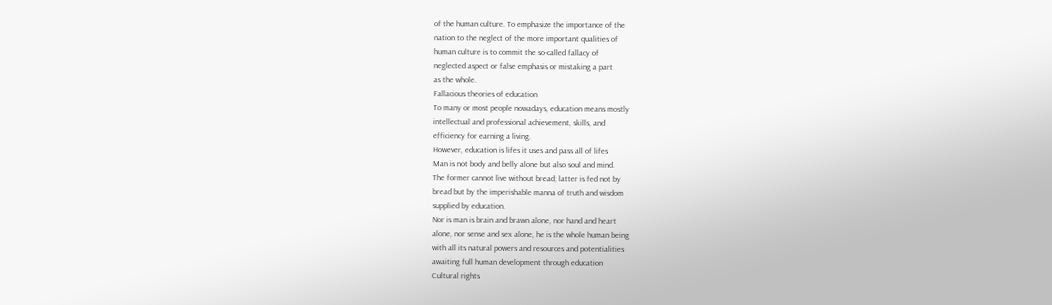of the human culture. To emphasize the importance of the
nation to the neglect of the more important qualities of
human culture is to commit the so-called fallacy of
neglected aspect or false emphasis or mistaking a part
as the whole.
Fallacious theories of education
To many or most people nowadays, education means mostly
intellectual and professional achievement, skills, and
efficiency for earning a living.
However, education is lifes it uses and pass all of lifes
Man is not body and belly alone but also soul and mind.
The former cannot live without bread; latter is fed not by
bread but by the imperishable manna of truth and wisdom
supplied by education.
Nor is man is brain and brawn alone, nor hand and heart
alone, nor sense and sex alone, he is the whole human being
with all its natural powers and resources and potentialities
awaiting full human development through education
Cultural rights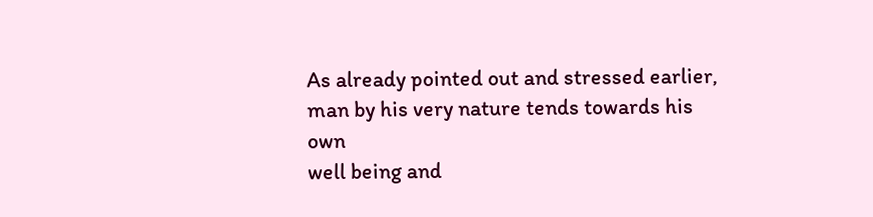As already pointed out and stressed earlier,
man by his very nature tends towards his own
well being and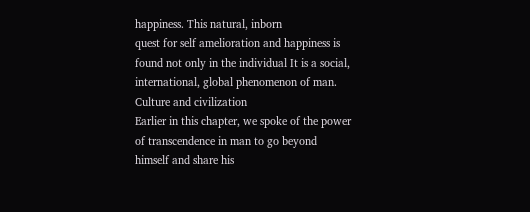happiness. This natural, inborn
quest for self amelioration and happiness is
found not only in the individual It is a social,
international, global phenomenon of man.
Culture and civilization
Earlier in this chapter, we spoke of the power
of transcendence in man to go beyond
himself and share his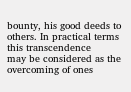bounty, his good deeds to
others. In practical terms this transcendence
may be considered as the overcoming of ones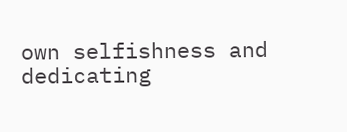own selfishness and dedicating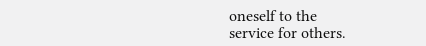oneself to the
service for others.